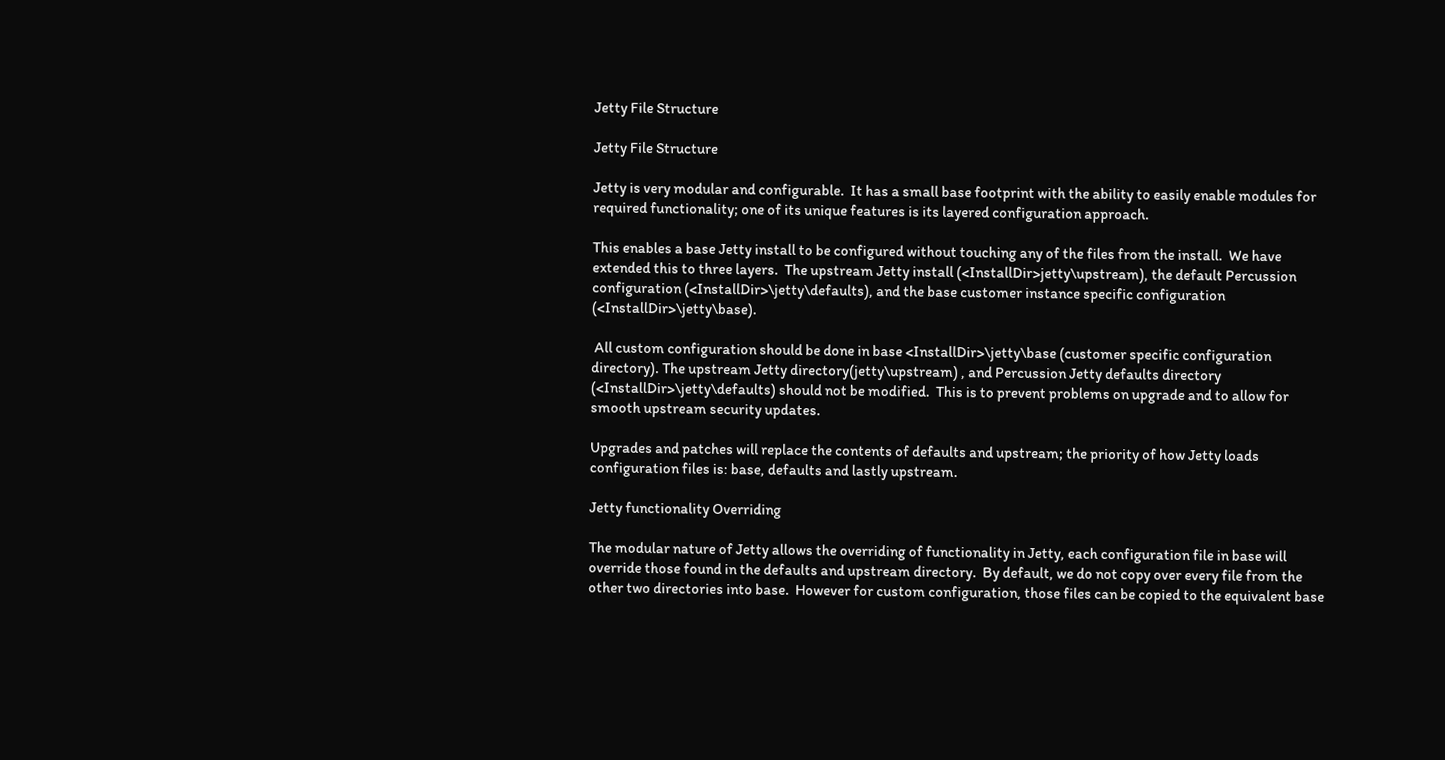Jetty File Structure

Jetty File Structure

Jetty is very modular and configurable.  It has a small base footprint with the ability to easily enable modules for required functionality; one of its unique features is its layered configuration approach.

This enables a base Jetty install to be configured without touching any of the files from the install.  We have extended this to three layers.  The upstream Jetty install (<InstallDir>jetty\upstream), the default Percussion configuration (<InstallDir>\jetty\defaults), and the base customer instance specific configuration (<InstallDir>\jetty\base).

 All custom configuration should be done in base <InstallDir>\jetty\base (customer specific configuration directory). The upstream Jetty directory(jetty\upstream) , and Percussion Jetty defaults directory (<InstallDir>\jetty\defaults) should not be modified.  This is to prevent problems on upgrade and to allow for smooth upstream security updates.

Upgrades and patches will replace the contents of defaults and upstream; the priority of how Jetty loads configuration files is: base, defaults and lastly upstream.

Jetty functionality Overriding

The modular nature of Jetty allows the overriding of functionality in Jetty, each configuration file in base will override those found in the defaults and upstream directory.  By default, we do not copy over every file from the other two directories into base.  However for custom configuration, those files can be copied to the equivalent base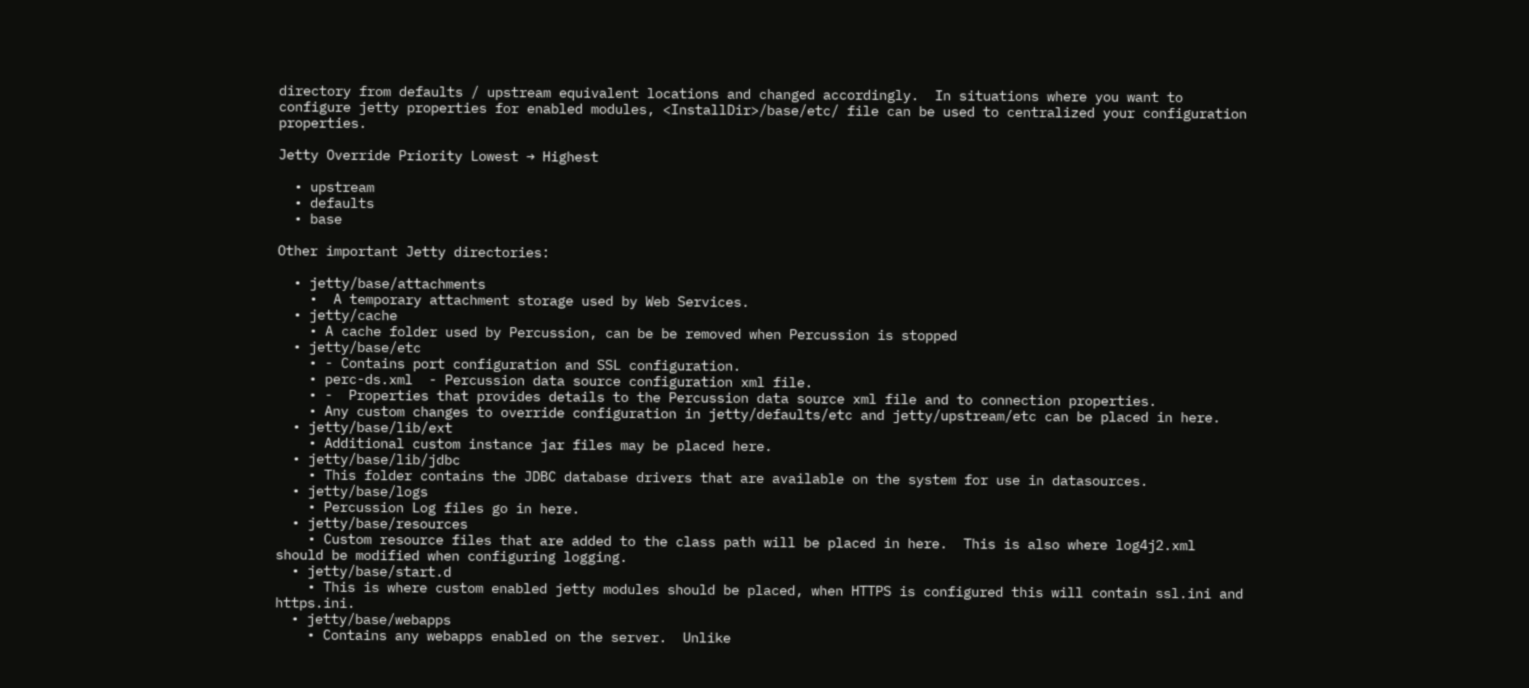directory from defaults / upstream equivalent locations and changed accordingly.  In situations where you want to configure jetty properties for enabled modules, <InstallDir>/base/etc/ file can be used to centralized your configuration properties.

Jetty Override Priority Lowest → Highest

  • upstream
  • defaults
  • base

Other important Jetty directories:

  • jetty/base/attachments
    •  A temporary attachment storage used by Web Services.
  • jetty/cache
    • A cache folder used by Percussion, can be be removed when Percussion is stopped
  • jetty/base/etc
    • - Contains port configuration and SSL configuration.
    • perc-ds.xml  - Percussion data source configuration xml file.
    • -  Properties that provides details to the Percussion data source xml file and to connection properties.
    • Any custom changes to override configuration in jetty/defaults/etc and jetty/upstream/etc can be placed in here.
  • jetty/base/lib/ext
    • Additional custom instance jar files may be placed here.
  • jetty/base/lib/jdbc
    • This folder contains the JDBC database drivers that are available on the system for use in datasources.
  • jetty/base/logs
    • Percussion Log files go in here.
  • jetty/base/resources
    • Custom resource files that are added to the class path will be placed in here.  This is also where log4j2.xml should be modified when configuring logging.
  • jetty/base/start.d
    • This is where custom enabled jetty modules should be placed, when HTTPS is configured this will contain ssl.ini and https.ini.
  • jetty/base/webapps
    • Contains any webapps enabled on the server.  Unlike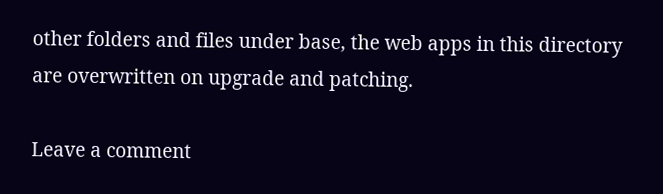other folders and files under base, the web apps in this directory are overwritten on upgrade and patching.

Leave a comment